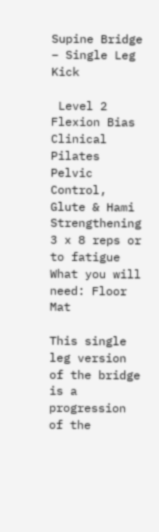Supine Bridge – Single Leg Kick

 Level 2  Flexion Bias   Clinical Pilates  Pelvic Control,  Glute & Hami Strengthening   3 x 8 reps or to fatigue What you will need: Floor Mat

This single leg version of the bridge is a progression of the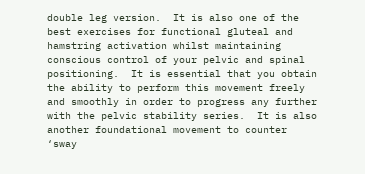double leg version.  It is also one of the best exercises for functional gluteal and hamstring activation whilst maintaining conscious control of your pelvic and spinal positioning.  It is essential that you obtain the ability to perform this movement freely and smoothly in order to progress any further with the pelvic stability series.  It is also another foundational movement to counter ‘sway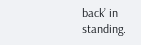back’ in standing.